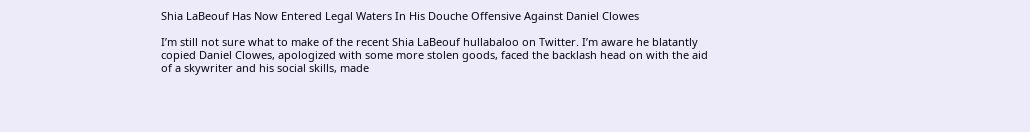Shia LaBeouf Has Now Entered Legal Waters In His Douche Offensive Against Daniel Clowes

I’m still not sure what to make of the recent Shia LaBeouf hullabaloo on Twitter. I’m aware he blatantly copied Daniel Clowes, apologized with some more stolen goods, faced the backlash head on with the aid of a skywriter and his social skills, made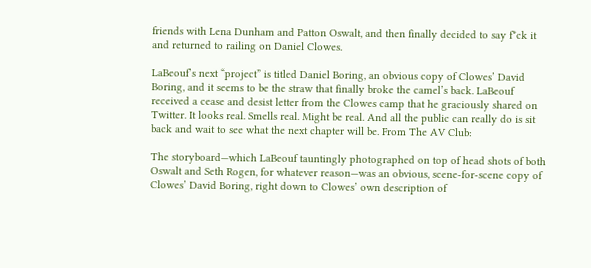friends with Lena Dunham and Patton Oswalt, and then finally decided to say f*ck it and returned to railing on Daniel Clowes.

LaBeouf’s next “project” is titled Daniel Boring, an obvious copy of Clowes’ David Boring, and it seems to be the straw that finally broke the camel’s back. LaBeouf received a cease and desist letter from the Clowes camp that he graciously shared on Twitter. It looks real. Smells real. Might be real. And all the public can really do is sit back and wait to see what the next chapter will be. From The AV Club:

The storyboard—which LaBeouf tauntingly photographed on top of head shots of both Oswalt and Seth Rogen, for whatever reason—was an obvious, scene-for-scene copy of Clowes’ David Boring, right down to Clowes’ own description of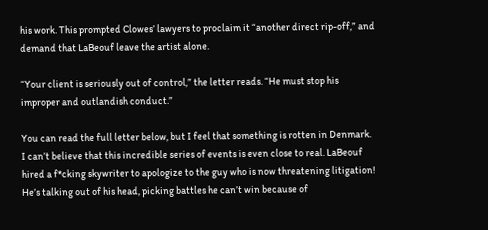his work. This prompted Clowes’ lawyers to proclaim it “another direct rip-off,” and demand that LaBeouf leave the artist alone.

“Your client is seriously out of control,” the letter reads. “He must stop his improper and outlandish conduct.”

You can read the full letter below, but I feel that something is rotten in Denmark. I can’t believe that this incredible series of events is even close to real. LaBeouf hired a f*cking skywriter to apologize to the guy who is now threatening litigation! He’s talking out of his head, picking battles he can’t win because of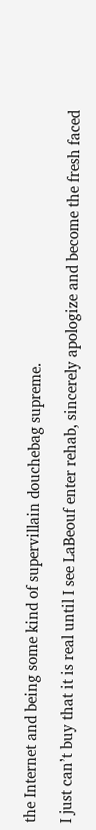the Internet and being some kind of supervillain douchebag supreme.

I just can’t buy that it is real until I see LaBeouf enter rehab, sincerely apologize and become the fresh faced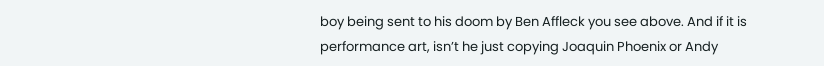boy being sent to his doom by Ben Affleck you see above. And if it is performance art, isn’t he just copying Joaquin Phoenix or Andy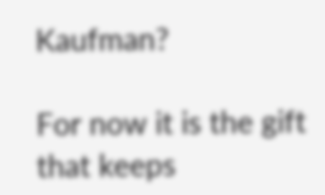Kaufman?

For now it is the gift that keeps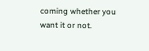coming whether you want it or not.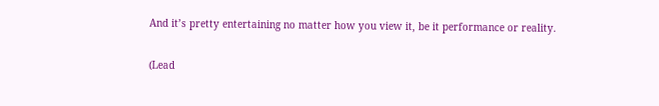And it’s pretty entertaining no matter how you view it, be it performance or reality.

(Lead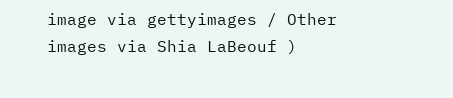image via gettyimages / Other images via Shia LaBeouf )